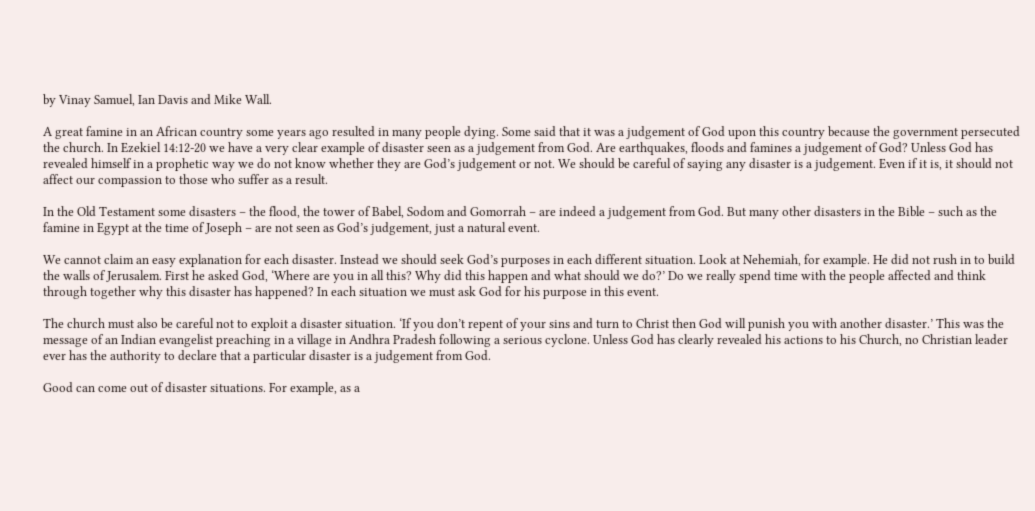by Vinay Samuel, Ian Davis and Mike Wall.

A great famine in an African country some years ago resulted in many people dying. Some said that it was a judgement of God upon this country because the government persecuted the church. In Ezekiel 14:12-20 we have a very clear example of disaster seen as a judgement from God. Are earthquakes, floods and famines a judgement of God? Unless God has revealed himself in a prophetic way we do not know whether they are God’s judgement or not. We should be careful of saying any disaster is a judgement. Even if it is, it should not affect our compassion to those who suffer as a result.

In the Old Testament some disasters – the flood, the tower of Babel, Sodom and Gomorrah – are indeed a judgement from God. But many other disasters in the Bible – such as the famine in Egypt at the time of Joseph – are not seen as God’s judgement, just a natural event.

We cannot claim an easy explanation for each disaster. Instead we should seek God’s purposes in each different situation. Look at Nehemiah, for example. He did not rush in to build the walls of Jerusalem. First he asked God, ‘Where are you in all this? Why did this happen and what should we do?’ Do we really spend time with the people affected and think through together why this disaster has happened? In each situation we must ask God for his purpose in this event.

The church must also be careful not to exploit a disaster situation. ‘If you don’t repent of your sins and turn to Christ then God will punish you with another disaster.’ This was the message of an Indian evangelist preaching in a village in Andhra Pradesh following a serious cyclone. Unless God has clearly revealed his actions to his Church, no Christian leader ever has the authority to declare that a particular disaster is a judgement from God.

Good can come out of disaster situations. For example, as a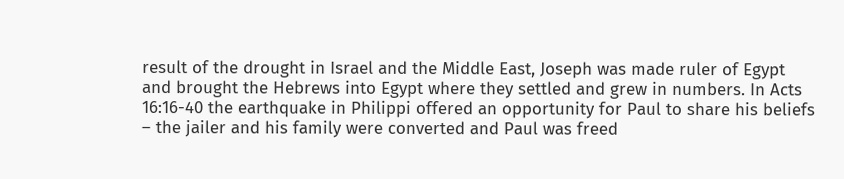result of the drought in Israel and the Middle East, Joseph was made ruler of Egypt and brought the Hebrews into Egypt where they settled and grew in numbers. In Acts 16:16-40 the earthquake in Philippi offered an opportunity for Paul to share his beliefs – the jailer and his family were converted and Paul was freed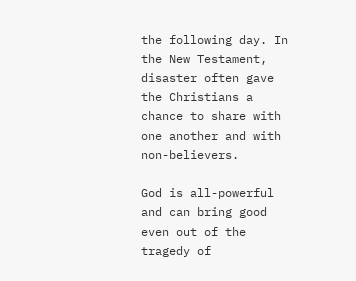the following day. In the New Testament, disaster often gave the Christians a chance to share with one another and with non-believers.

God is all-powerful and can bring good even out of the tragedy of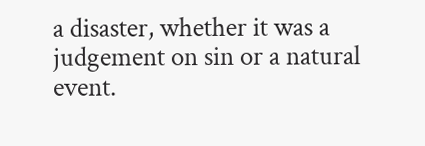a disaster, whether it was a judgement on sin or a natural event.